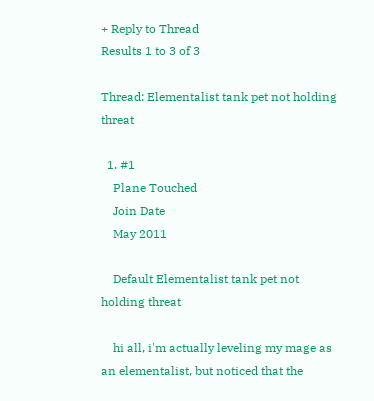+ Reply to Thread
Results 1 to 3 of 3

Thread: Elementalist tank pet not holding threat

  1. #1
    Plane Touched
    Join Date
    May 2011

    Default Elementalist tank pet not holding threat

    hi all, i'm actually leveling my mage as an elementalist, but noticed that the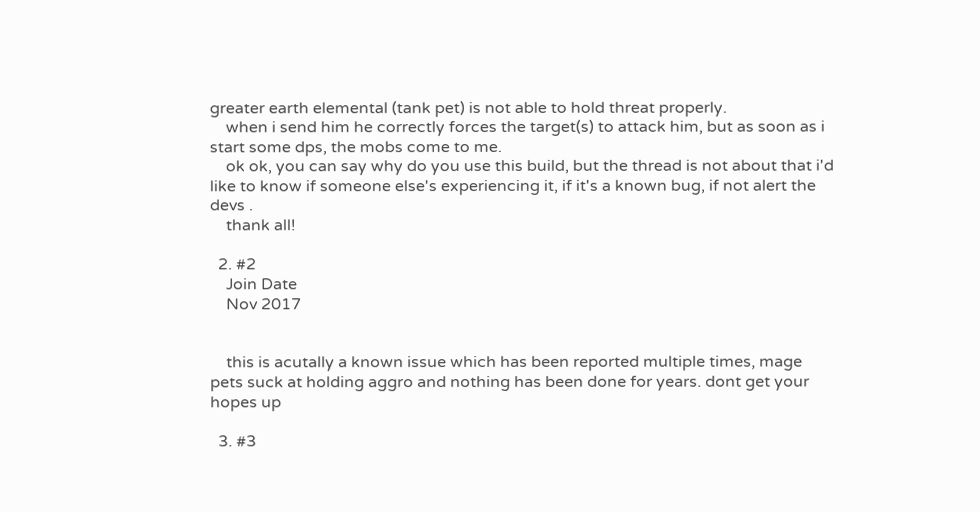greater earth elemental (tank pet) is not able to hold threat properly.
    when i send him he correctly forces the target(s) to attack him, but as soon as i start some dps, the mobs come to me.
    ok ok, you can say why do you use this build, but the thread is not about that i'd like to know if someone else's experiencing it, if it's a known bug, if not alert the devs .
    thank all!

  2. #2
    Join Date
    Nov 2017


    this is acutally a known issue which has been reported multiple times, mage pets suck at holding aggro and nothing has been done for years. dont get your hopes up

  3. #3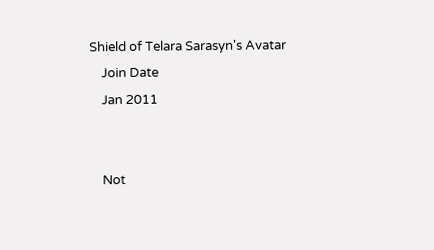Shield of Telara Sarasyn's Avatar
    Join Date
    Jan 2011


    Not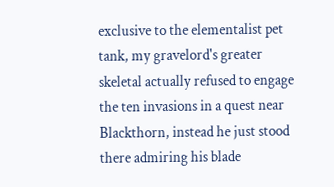exclusive to the elementalist pet tank, my gravelord's greater skeletal actually refused to engage the ten invasions in a quest near Blackthorn, instead he just stood there admiring his blade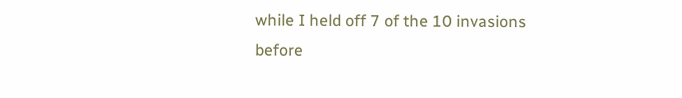while I held off 7 of the 10 invasions before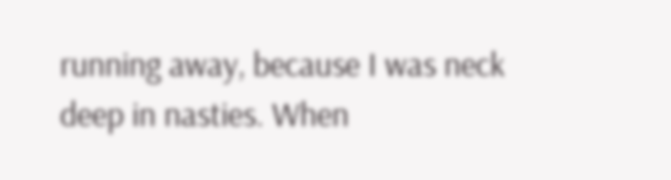running away, because I was neck deep in nasties. When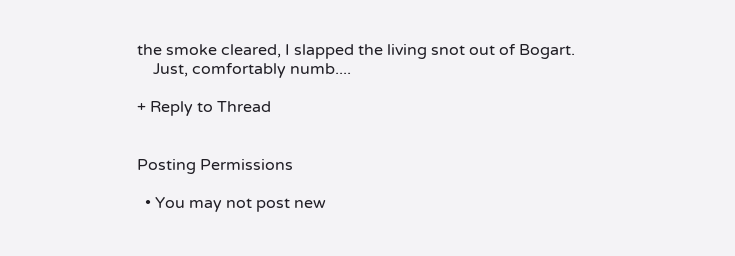the smoke cleared, I slapped the living snot out of Bogart.
    Just, comfortably numb....

+ Reply to Thread


Posting Permissions

  • You may not post new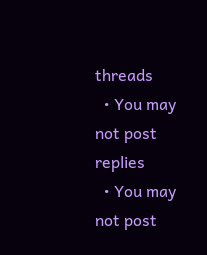threads
  • You may not post replies
  • You may not post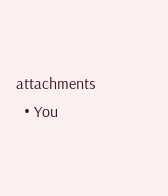attachments
  • You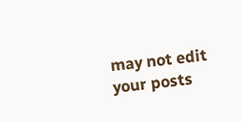may not edit your posts